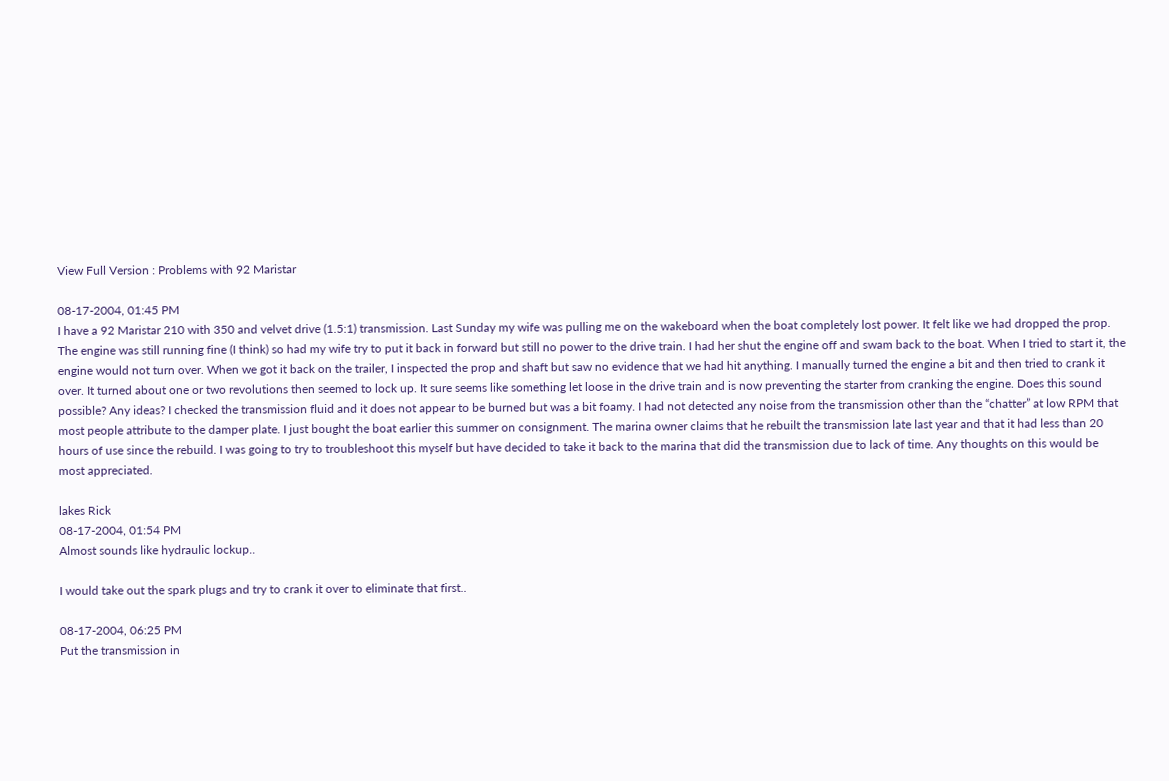View Full Version : Problems with 92 Maristar

08-17-2004, 01:45 PM
I have a 92 Maristar 210 with 350 and velvet drive (1.5:1) transmission. Last Sunday my wife was pulling me on the wakeboard when the boat completely lost power. It felt like we had dropped the prop. The engine was still running fine (I think) so had my wife try to put it back in forward but still no power to the drive train. I had her shut the engine off and swam back to the boat. When I tried to start it, the engine would not turn over. When we got it back on the trailer, I inspected the prop and shaft but saw no evidence that we had hit anything. I manually turned the engine a bit and then tried to crank it over. It turned about one or two revolutions then seemed to lock up. It sure seems like something let loose in the drive train and is now preventing the starter from cranking the engine. Does this sound possible? Any ideas? I checked the transmission fluid and it does not appear to be burned but was a bit foamy. I had not detected any noise from the transmission other than the “chatter” at low RPM that most people attribute to the damper plate. I just bought the boat earlier this summer on consignment. The marina owner claims that he rebuilt the transmission late last year and that it had less than 20 hours of use since the rebuild. I was going to try to troubleshoot this myself but have decided to take it back to the marina that did the transmission due to lack of time. Any thoughts on this would be most appreciated.

lakes Rick
08-17-2004, 01:54 PM
Almost sounds like hydraulic lockup..

I would take out the spark plugs and try to crank it over to eliminate that first..

08-17-2004, 06:25 PM
Put the transmission in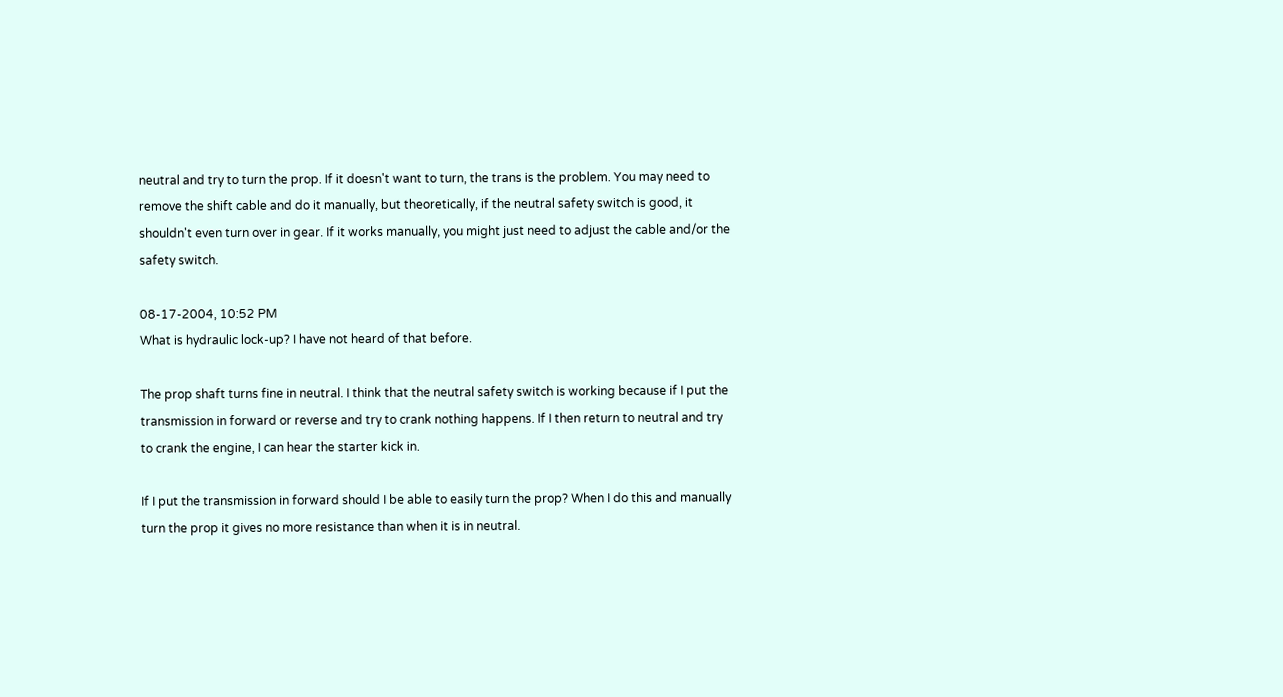neutral and try to turn the prop. If it doesn't want to turn, the trans is the problem. You may need to remove the shift cable and do it manually, but theoretically, if the neutral safety switch is good, it shouldn't even turn over in gear. If it works manually, you might just need to adjust the cable and/or the safety switch.

08-17-2004, 10:52 PM
What is hydraulic lock-up? I have not heard of that before.

The prop shaft turns fine in neutral. I think that the neutral safety switch is working because if I put the transmission in forward or reverse and try to crank nothing happens. If I then return to neutral and try to crank the engine, I can hear the starter kick in.

If I put the transmission in forward should I be able to easily turn the prop? When I do this and manually turn the prop it gives no more resistance than when it is in neutral.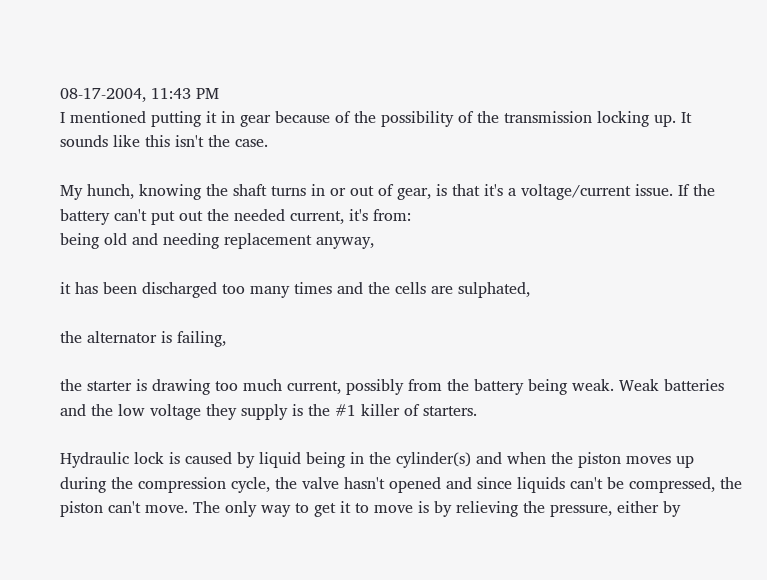08-17-2004, 11:43 PM
I mentioned putting it in gear because of the possibility of the transmission locking up. It sounds like this isn't the case.

My hunch, knowing the shaft turns in or out of gear, is that it's a voltage/current issue. If the battery can't put out the needed current, it's from:
being old and needing replacement anyway,

it has been discharged too many times and the cells are sulphated,

the alternator is failing,

the starter is drawing too much current, possibly from the battery being weak. Weak batteries and the low voltage they supply is the #1 killer of starters.

Hydraulic lock is caused by liquid being in the cylinder(s) and when the piston moves up during the compression cycle, the valve hasn't opened and since liquids can't be compressed, the piston can't move. The only way to get it to move is by relieving the pressure, either by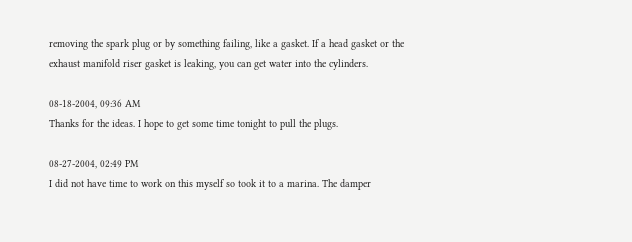removing the spark plug or by something failing, like a gasket. If a head gasket or the exhaust manifold riser gasket is leaking, you can get water into the cylinders.

08-18-2004, 09:36 AM
Thanks for the ideas. I hope to get some time tonight to pull the plugs.

08-27-2004, 02:49 PM
I did not have time to work on this myself so took it to a marina. The damper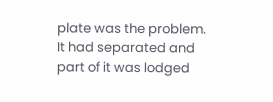plate was the problem. It had separated and part of it was lodged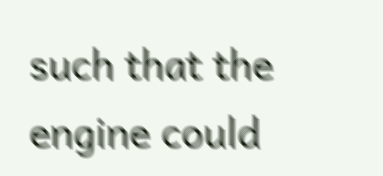such that the engine could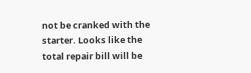not be cranked with the starter. Looks like the total repair bill will be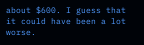about $600. I guess that it could have been a lot worse.